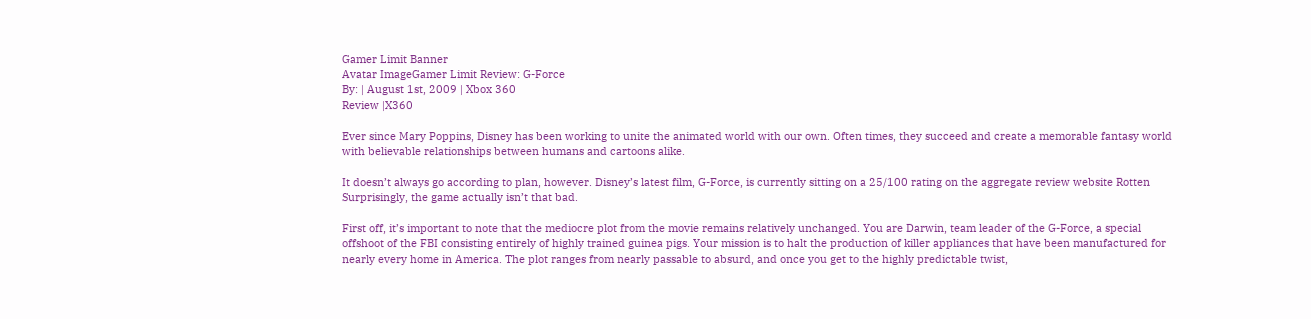Gamer Limit Banner
Avatar ImageGamer Limit Review: G-Force
By: | August 1st, 2009 | Xbox 360
Review |X360

Ever since Mary Poppins, Disney has been working to unite the animated world with our own. Often times, they succeed and create a memorable fantasy world with believable relationships between humans and cartoons alike.

It doesn’t always go according to plan, however. Disney’s latest film, G-Force, is currently sitting on a 25/100 rating on the aggregate review website Rotten Surprisingly, the game actually isn’t that bad.

First off, it’s important to note that the mediocre plot from the movie remains relatively unchanged. You are Darwin, team leader of the G-Force, a special offshoot of the FBI consisting entirely of highly trained guinea pigs. Your mission is to halt the production of killer appliances that have been manufactured for nearly every home in America. The plot ranges from nearly passable to absurd, and once you get to the highly predictable twist,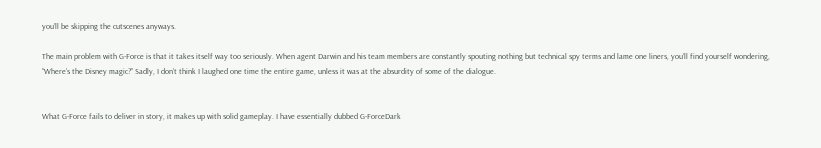you’ll be skipping the cutscenes anyways.

The main problem with G-Force is that it takes itself way too seriously. When agent Darwin and his team members are constantly spouting nothing but technical spy terms and lame one liners, you’ll find yourself wondering, “Where’s the Disney magic?” Sadly, I don’t think I laughed one time the entire game, unless it was at the absurdity of some of the dialogue.


What G-Force fails to deliver in story, it makes up with solid gameplay. I have essentially dubbed G-ForceDark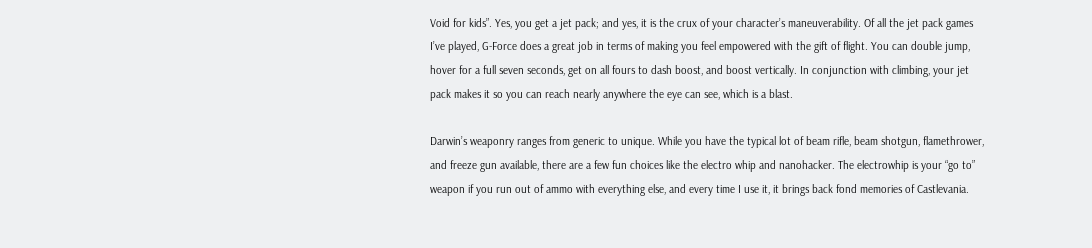Void for kids”. Yes, you get a jet pack; and yes, it is the crux of your character’s maneuverability. Of all the jet pack games I’ve played, G-Force does a great job in terms of making you feel empowered with the gift of flight. You can double jump, hover for a full seven seconds, get on all fours to dash boost, and boost vertically. In conjunction with climbing, your jet pack makes it so you can reach nearly anywhere the eye can see, which is a blast.

Darwin’s weaponry ranges from generic to unique. While you have the typical lot of beam rifle, beam shotgun, flamethrower, and freeze gun available, there are a few fun choices like the electro whip and nanohacker. The electrowhip is your “go to” weapon if you run out of ammo with everything else, and every time I use it, it brings back fond memories of Castlevania.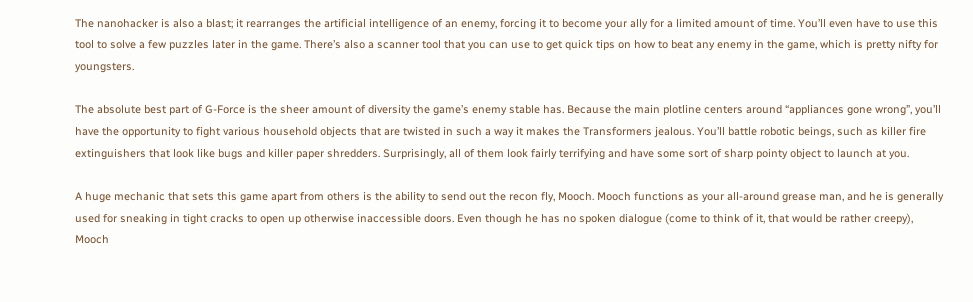The nanohacker is also a blast; it rearranges the artificial intelligence of an enemy, forcing it to become your ally for a limited amount of time. You’ll even have to use this tool to solve a few puzzles later in the game. There’s also a scanner tool that you can use to get quick tips on how to beat any enemy in the game, which is pretty nifty for youngsters.

The absolute best part of G-Force is the sheer amount of diversity the game’s enemy stable has. Because the main plotline centers around “appliances gone wrong”, you’ll have the opportunity to fight various household objects that are twisted in such a way it makes the Transformers jealous. You’ll battle robotic beings, such as killer fire extinguishers that look like bugs and killer paper shredders. Surprisingly, all of them look fairly terrifying and have some sort of sharp pointy object to launch at you.

A huge mechanic that sets this game apart from others is the ability to send out the recon fly, Mooch. Mooch functions as your all-around grease man, and he is generally used for sneaking in tight cracks to open up otherwise inaccessible doors. Even though he has no spoken dialogue (come to think of it, that would be rather creepy), Mooch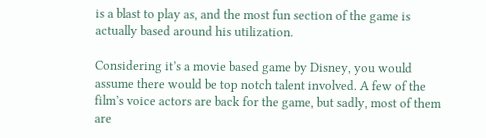is a blast to play as, and the most fun section of the game is actually based around his utilization.

Considering it’s a movie based game by Disney, you would assume there would be top notch talent involved. A few of the film’s voice actors are back for the game, but sadly, most of them are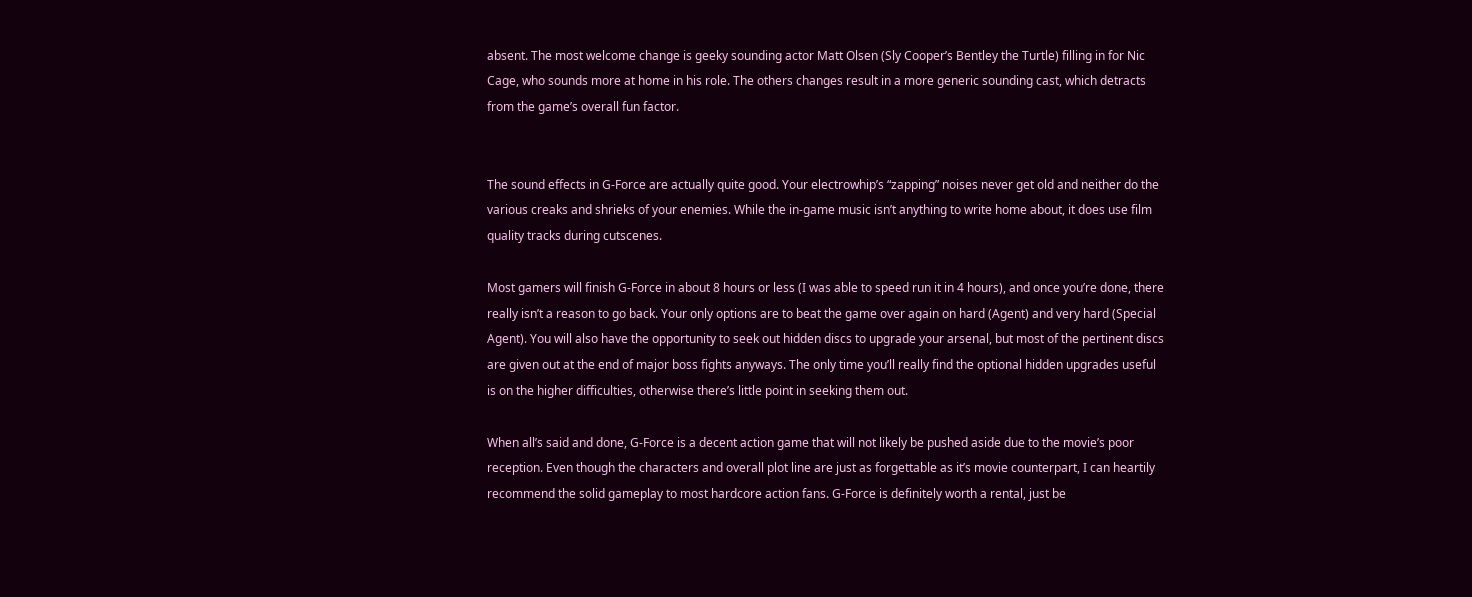absent. The most welcome change is geeky sounding actor Matt Olsen (Sly Cooper’s Bentley the Turtle) filling in for Nic Cage, who sounds more at home in his role. The others changes result in a more generic sounding cast, which detracts from the game’s overall fun factor.


The sound effects in G-Force are actually quite good. Your electrowhip’s “zapping” noises never get old and neither do the various creaks and shrieks of your enemies. While the in-game music isn’t anything to write home about, it does use film quality tracks during cutscenes.

Most gamers will finish G-Force in about 8 hours or less (I was able to speed run it in 4 hours), and once you’re done, there really isn’t a reason to go back. Your only options are to beat the game over again on hard (Agent) and very hard (Special Agent). You will also have the opportunity to seek out hidden discs to upgrade your arsenal, but most of the pertinent discs are given out at the end of major boss fights anyways. The only time you’ll really find the optional hidden upgrades useful is on the higher difficulties, otherwise there’s little point in seeking them out.

When all’s said and done, G-Force is a decent action game that will not likely be pushed aside due to the movie’s poor reception. Even though the characters and overall plot line are just as forgettable as it’s movie counterpart, I can heartily recommend the solid gameplay to most hardcore action fans. G-Force is definitely worth a rental, just be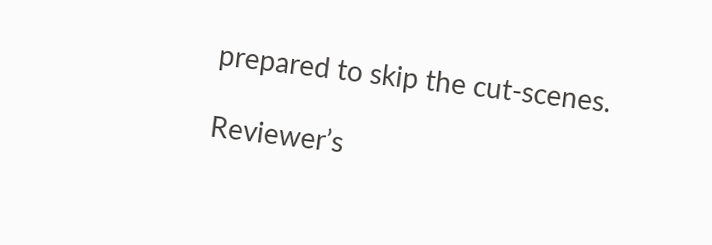prepared to skip the cut-scenes.

Reviewer’s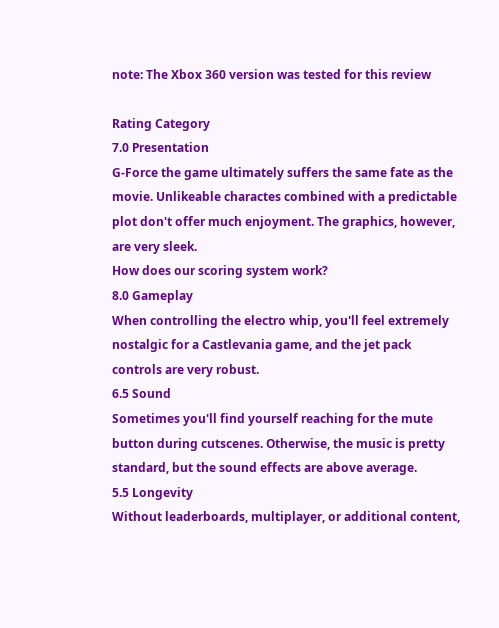note: The Xbox 360 version was tested for this review

Rating Category
7.0 Presentation
G-Force the game ultimately suffers the same fate as the movie. Unlikeable charactes combined with a predictable plot don't offer much enjoyment. The graphics, however, are very sleek.
How does our scoring system work?
8.0 Gameplay
When controlling the electro whip, you'll feel extremely nostalgic for a Castlevania game, and the jet pack controls are very robust.
6.5 Sound
Sometimes you'll find yourself reaching for the mute button during cutscenes. Otherwise, the music is pretty standard, but the sound effects are above average.
5.5 Longevity
Without leaderboards, multiplayer, or additional content,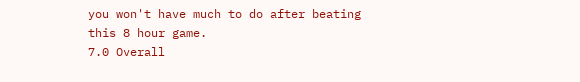you won't have much to do after beating this 8 hour game.
7.0 Overall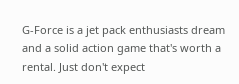G-Force is a jet pack enthusiasts dream and a solid action game that's worth a rental. Just don't expect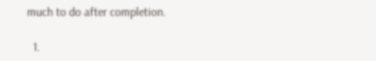much to do after completion.

  1.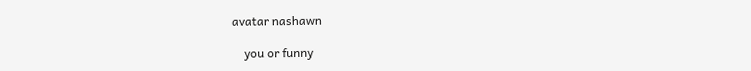avatar nashawn

    you or funny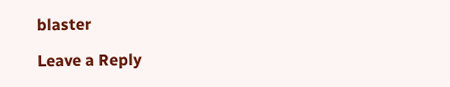blaster

Leave a Reply